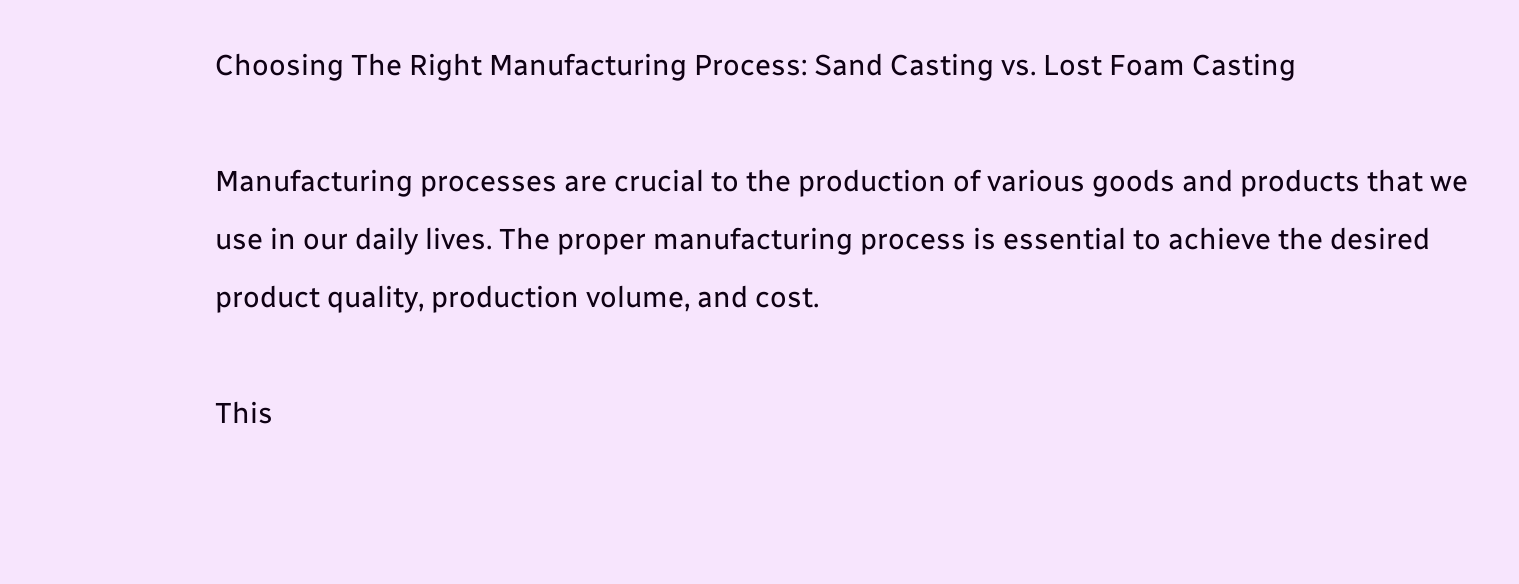Choosing The Right Manufacturing Process: Sand Casting vs. Lost Foam Casting

Manufacturing processes are crucial to the production of various goods and products that we use in our daily lives. The proper manufacturing process is essential to achieve the desired product quality, production volume, and cost.

This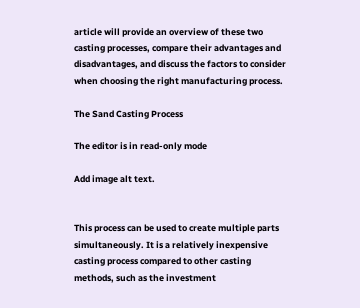article will provide an overview of these two casting processes, compare their advantages and disadvantages, and discuss the factors to consider when choosing the right manufacturing process.

The Sand Casting Process

The editor is in read-only mode

Add image alt text.


This process can be used to create multiple parts simultaneously. It is a relatively inexpensive casting process compared to other casting methods, such as the investment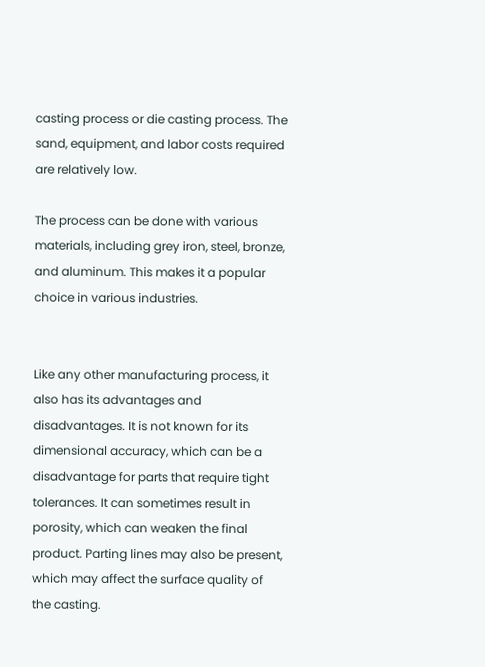casting process or die casting process. The sand, equipment, and labor costs required are relatively low.

The process can be done with various materials, including grey iron, steel, bronze, and aluminum. This makes it a popular choice in various industries.


Like any other manufacturing process, it also has its advantages and disadvantages. It is not known for its dimensional accuracy, which can be a disadvantage for parts that require tight tolerances. It can sometimes result in porosity, which can weaken the final product. Parting lines may also be present, which may affect the surface quality of the casting.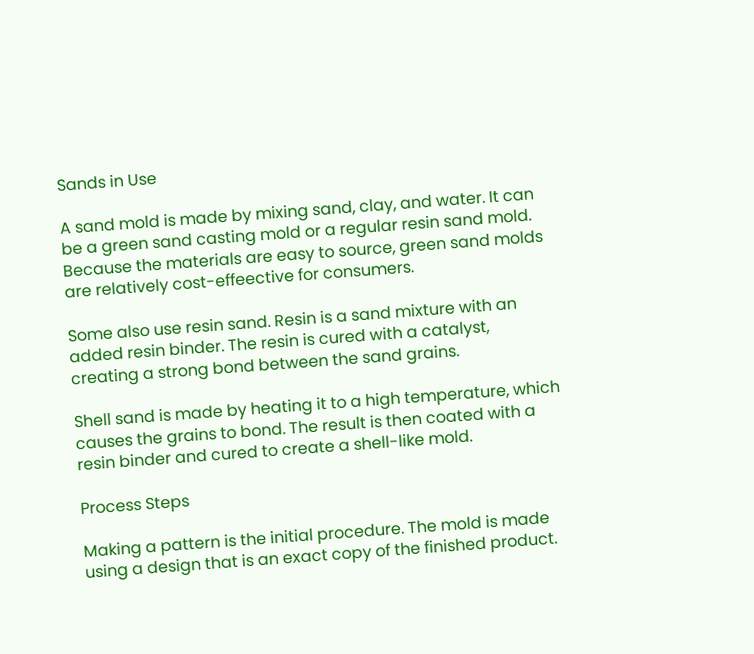Sands in Use

A sand mold is made by mixing sand, clay, and water. It can be a green sand casting mold or a regular resin sand mold. Because the materials are easy to source, green sand molds are relatively cost-effeective for consumers.

Some also use resin sand. Resin is a sand mixture with an added resin binder. The resin is cured with a catalyst, creating a strong bond between the sand grains.

Shell sand is made by heating it to a high temperature, which causes the grains to bond. The result is then coated with a resin binder and cured to create a shell-like mold.

Process Steps

Making a pattern is the initial procedure. The mold is made using a design that is an exact copy of the finished product.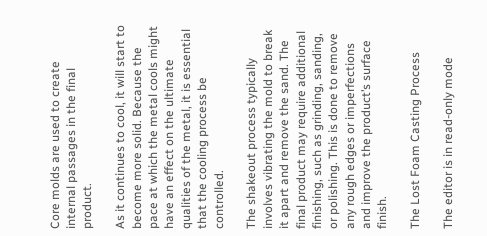Core molds are used to create internal passages in the final product.

As it continues to cool, it will start to become more solid. Because the pace at which the metal cools might have an effect on the ultimate qualities of the metal, it is essential that the cooling process be controlled.

The shakeout process typically involves vibrating the mold to break it apart and remove the sand. The final product may require additional finishing, such as grinding, sanding, or polishing. This is done to remove any rough edges or imperfections and improve the product’s surface finish.

The Lost Foam Casting Process

The editor is in read-only mode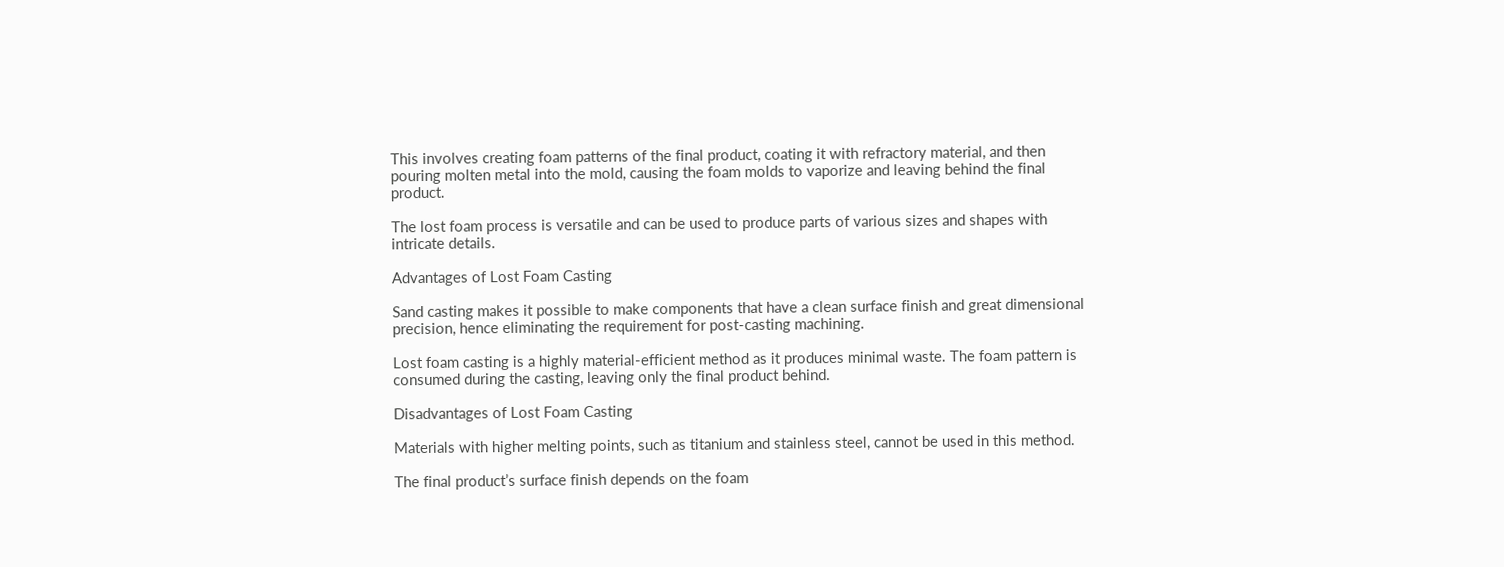This involves creating foam patterns of the final product, coating it with refractory material, and then pouring molten metal into the mold, causing the foam molds to vaporize and leaving behind the final product.

The lost foam process is versatile and can be used to produce parts of various sizes and shapes with intricate details.

Advantages of Lost Foam Casting

Sand casting makes it possible to make components that have a clean surface finish and great dimensional precision, hence eliminating the requirement for post-casting machining.

Lost foam casting is a highly material-efficient method as it produces minimal waste. The foam pattern is consumed during the casting, leaving only the final product behind.

Disadvantages of Lost Foam Casting

Materials with higher melting points, such as titanium and stainless steel, cannot be used in this method.

The final product’s surface finish depends on the foam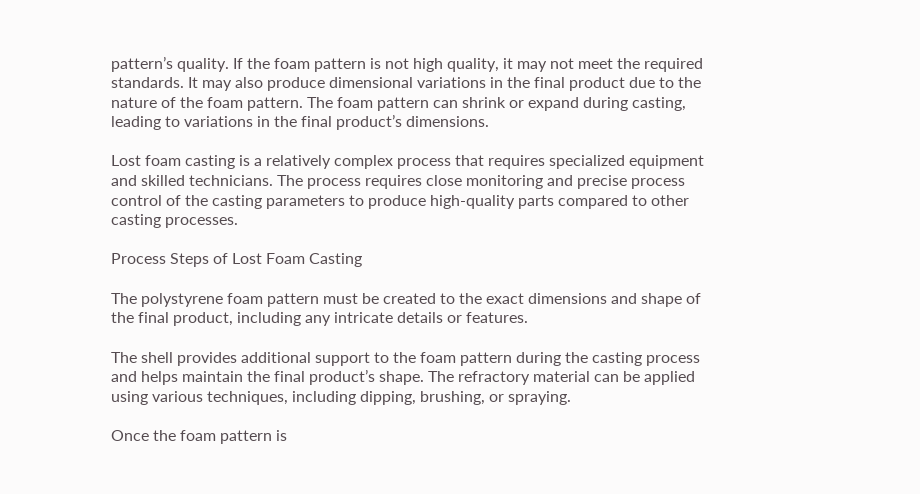pattern’s quality. If the foam pattern is not high quality, it may not meet the required standards. It may also produce dimensional variations in the final product due to the nature of the foam pattern. The foam pattern can shrink or expand during casting, leading to variations in the final product’s dimensions.

Lost foam casting is a relatively complex process that requires specialized equipment and skilled technicians. The process requires close monitoring and precise process control of the casting parameters to produce high-quality parts compared to other casting processes.

Process Steps of Lost Foam Casting

The polystyrene foam pattern must be created to the exact dimensions and shape of the final product, including any intricate details or features.

The shell provides additional support to the foam pattern during the casting process and helps maintain the final product’s shape. The refractory material can be applied using various techniques, including dipping, brushing, or spraying.

Once the foam pattern is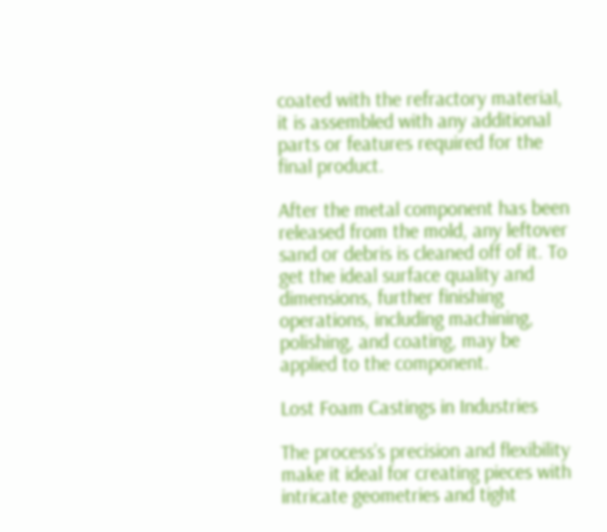coated with the refractory material, it is assembled with any additional parts or features required for the final product.

After the metal component has been released from the mold, any leftover sand or debris is cleaned off of it. To get the ideal surface quality and dimensions, further finishing operations, including machining, polishing, and coating, may be applied to the component.

Lost Foam Castings in Industries

The process’s precision and flexibility make it ideal for creating pieces with intricate geometries and tight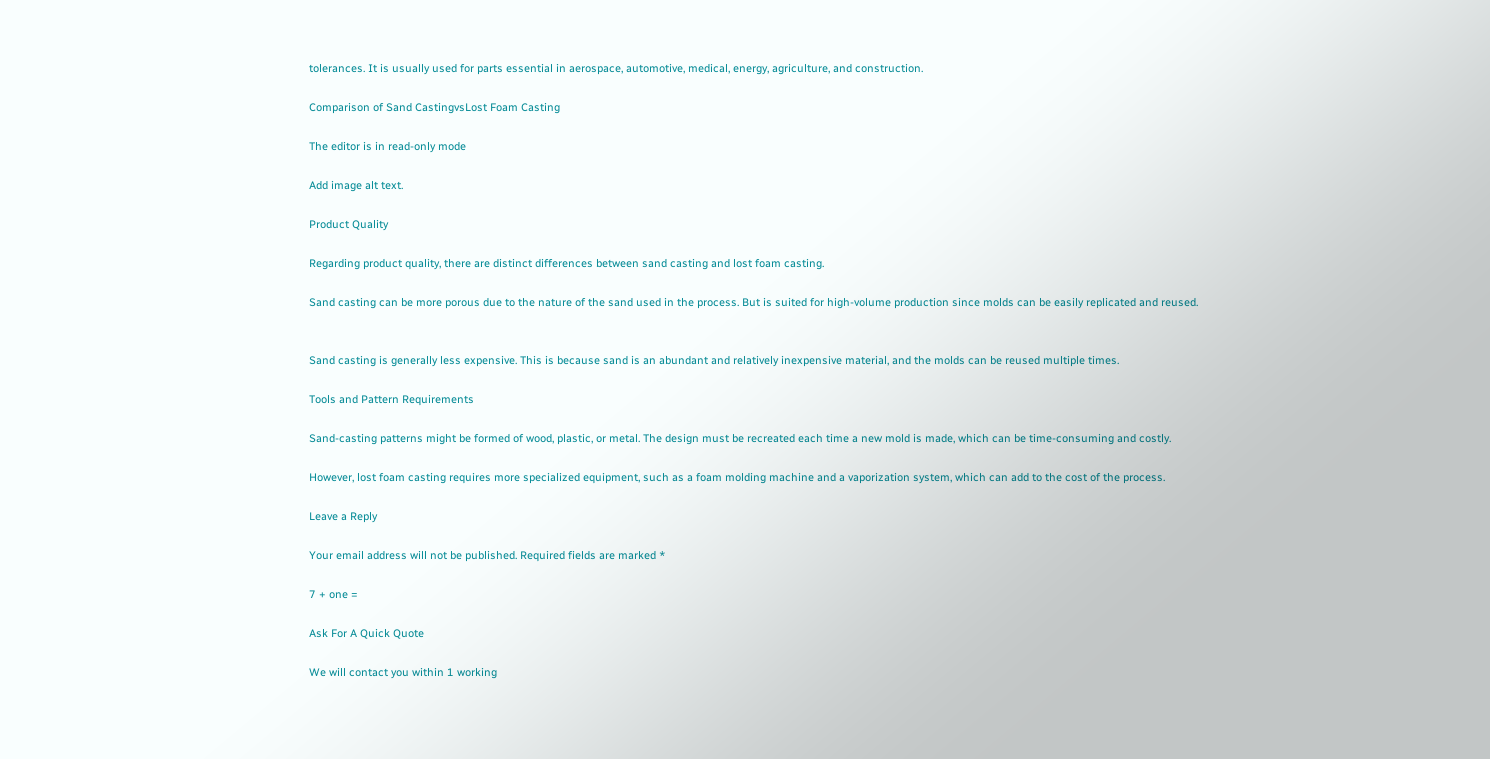tolerances. It is usually used for parts essential in aerospace, automotive, medical, energy, agriculture, and construction.

Comparison of Sand CastingvsLost Foam Casting

The editor is in read-only mode

Add image alt text.

Product Quality

Regarding product quality, there are distinct differences between sand casting and lost foam casting.

Sand casting can be more porous due to the nature of the sand used in the process. But is suited for high-volume production since molds can be easily replicated and reused.


Sand casting is generally less expensive. This is because sand is an abundant and relatively inexpensive material, and the molds can be reused multiple times.

Tools and Pattern Requirements

Sand-casting patterns might be formed of wood, plastic, or metal. The design must be recreated each time a new mold is made, which can be time-consuming and costly.

However, lost foam casting requires more specialized equipment, such as a foam molding machine and a vaporization system, which can add to the cost of the process.

Leave a Reply

Your email address will not be published. Required fields are marked *

7 + one =

Ask For A Quick Quote

We will contact you within 1 working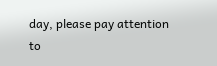day, please pay attention to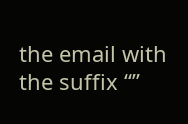the email with the suffix “”